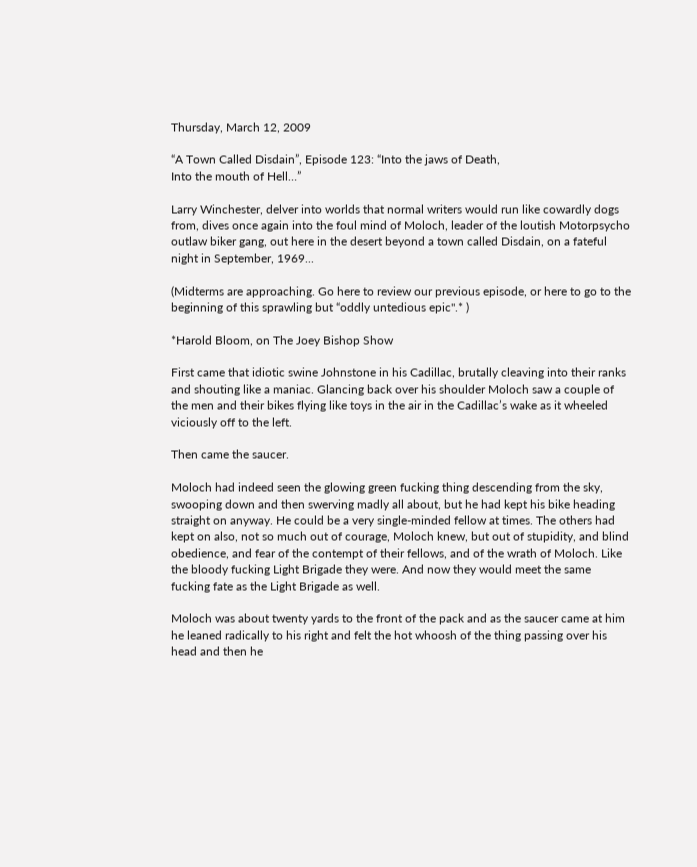Thursday, March 12, 2009

“A Town Called Disdain”, Episode 123: “Into the jaws of Death,
Into the mouth of Hell…”

Larry Winchester, delver into worlds that normal writers would run like cowardly dogs from, dives once again into the foul mind of Moloch, leader of the loutish Motorpsycho outlaw biker gang, out here in the desert beyond a town called Disdain, on a fateful night in September, 1969...

(Midterms are approaching. Go here to review our previous episode, or here to go to the beginning of this sprawling but “oddly untedious epic".* )

*Harold Bloom, on The Joey Bishop Show

First came that idiotic swine Johnstone in his Cadillac, brutally cleaving into their ranks and shouting like a maniac. Glancing back over his shoulder Moloch saw a couple of the men and their bikes flying like toys in the air in the Cadillac’s wake as it wheeled viciously off to the left.

Then came the saucer.

Moloch had indeed seen the glowing green fucking thing descending from the sky, swooping down and then swerving madly all about, but he had kept his bike heading straight on anyway. He could be a very single-minded fellow at times. The others had kept on also, not so much out of courage, Moloch knew, but out of stupidity, and blind obedience, and fear of the contempt of their fellows, and of the wrath of Moloch. Like the bloody fucking Light Brigade they were. And now they would meet the same fucking fate as the Light Brigade as well.

Moloch was about twenty yards to the front of the pack and as the saucer came at him he leaned radically to his right and felt the hot whoosh of the thing passing over his head and then he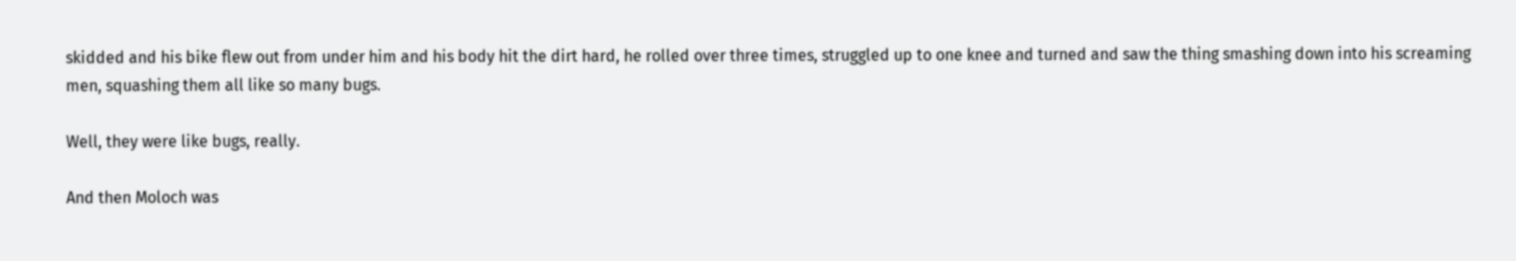skidded and his bike flew out from under him and his body hit the dirt hard, he rolled over three times, struggled up to one knee and turned and saw the thing smashing down into his screaming men, squashing them all like so many bugs.

Well, they were like bugs, really.

And then Moloch was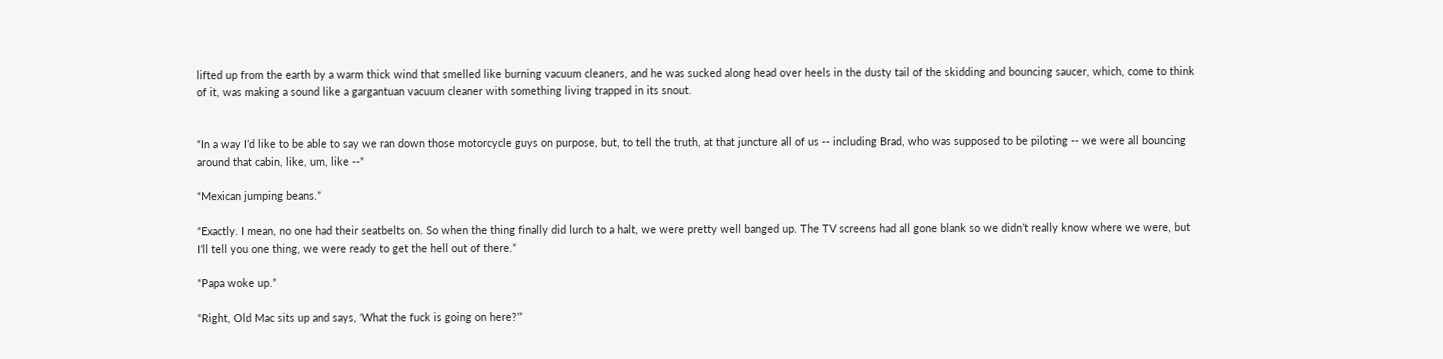lifted up from the earth by a warm thick wind that smelled like burning vacuum cleaners, and he was sucked along head over heels in the dusty tail of the skidding and bouncing saucer, which, come to think of it, was making a sound like a gargantuan vacuum cleaner with something living trapped in its snout.


“In a way I’d like to be able to say we ran down those motorcycle guys on purpose, but, to tell the truth, at that juncture all of us -- including Brad, who was supposed to be piloting -- we were all bouncing around that cabin, like, um, like --”

“Mexican jumping beans.”

“Exactly. I mean, no one had their seatbelts on. So when the thing finally did lurch to a halt, we were pretty well banged up. The TV screens had all gone blank so we didn’t really know where we were, but I’ll tell you one thing, we were ready to get the hell out of there.”

“Papa woke up.”

“Right, Old Mac sits up and says, ‘What the fuck is going on here?’”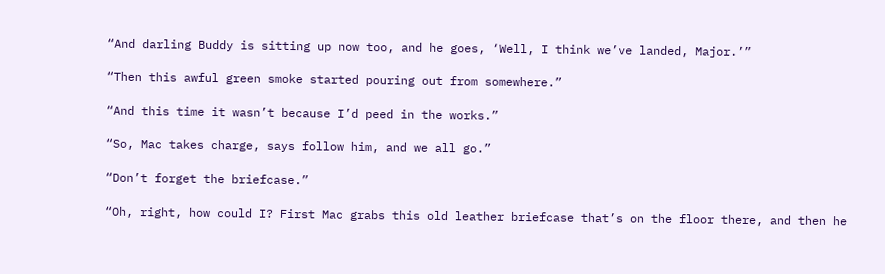“And darling Buddy is sitting up now too, and he goes, ‘Well, I think we’ve landed, Major.’”

“Then this awful green smoke started pouring out from somewhere.”

“And this time it wasn’t because I’d peed in the works.”

“So, Mac takes charge, says follow him, and we all go.”

“Don’t forget the briefcase.”

“Oh, right, how could I? First Mac grabs this old leather briefcase that’s on the floor there, and then he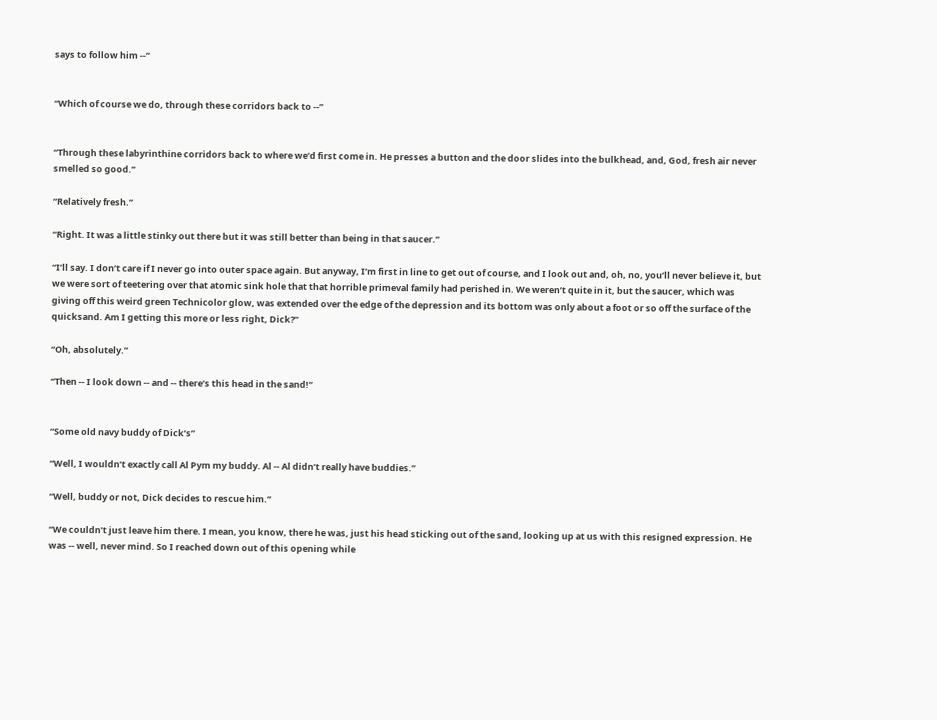says to follow him --”


“Which of course we do, through these corridors back to --”


“Through these labyrinthine corridors back to where we’d first come in. He presses a button and the door slides into the bulkhead, and, God, fresh air never smelled so good.”

“Relatively fresh.”

“Right. It was a little stinky out there but it was still better than being in that saucer.”

“I’ll say. I don’t care if I never go into outer space again. But anyway, I’m first in line to get out of course, and I look out and, oh, no, you’ll never believe it, but we were sort of teetering over that atomic sink hole that that horrible primeval family had perished in. We weren’t quite in it, but the saucer, which was giving off this weird green Technicolor glow, was extended over the edge of the depression and its bottom was only about a foot or so off the surface of the quicksand. Am I getting this more or less right, Dick?”

“Oh, absolutely.”

“Then -- I look down -- and -- there’s this head in the sand!”


“Some old navy buddy of Dick’s”

“Well, I wouldn’t exactly call Al Pym my buddy. Al -- Al didn’t really have buddies.”

“Well, buddy or not, Dick decides to rescue him.”

“We couldn’t just leave him there. I mean, you know, there he was, just his head sticking out of the sand, looking up at us with this resigned expression. He was -- well, never mind. So I reached down out of this opening while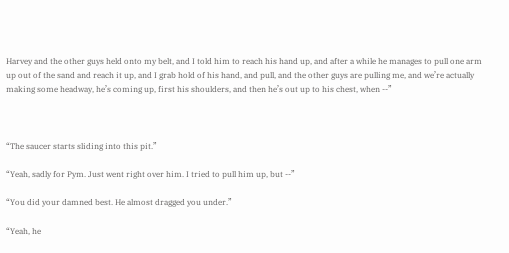Harvey and the other guys held onto my belt, and I told him to reach his hand up, and after a while he manages to pull one arm up out of the sand and reach it up, and I grab hold of his hand, and pull, and the other guys are pulling me, and we’re actually making some headway, he’s coming up, first his shoulders, and then he’s out up to his chest, when --”



“The saucer starts sliding into this pit.”

“Yeah, sadly for Pym. Just went right over him. I tried to pull him up, but --”

“You did your damned best. He almost dragged you under.”

“Yeah, he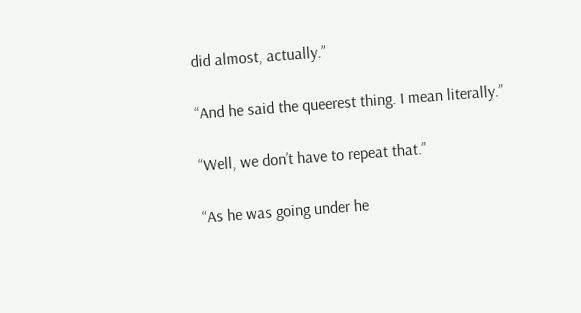did almost, actually.”

“And he said the queerest thing. I mean literally.”

“Well, we don’t have to repeat that.”

“As he was going under he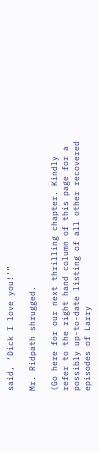said, ‘Dick I love you!’”

Mr. Ridpath shrugged.

(Go here for our next thrilling chapter. Kindly refer to the right hand column of this page for a possibly up-to-date listing of all other recovered episodes of Larry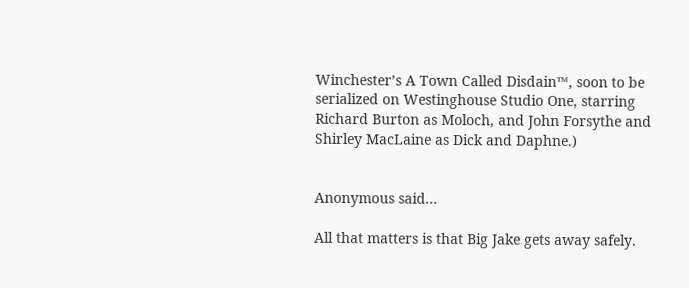Winchester’s A Town Called Disdain™, soon to be serialized on Westinghouse Studio One, starring Richard Burton as Moloch, and John Forsythe and Shirley MacLaine as Dick and Daphne.)


Anonymous said...

All that matters is that Big Jake gets away safely.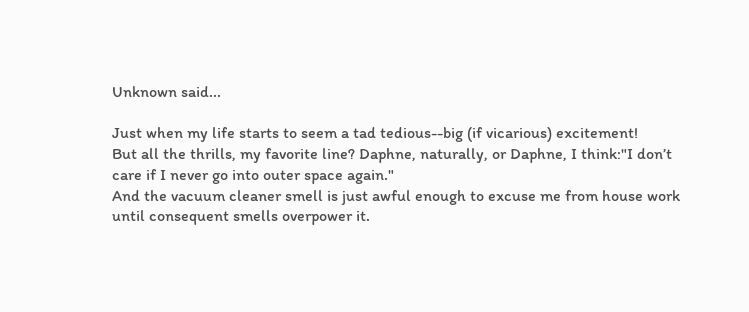Unknown said...

Just when my life starts to seem a tad tedious--big (if vicarious) excitement!
But all the thrills, my favorite line? Daphne, naturally, or Daphne, I think:"I don’t care if I never go into outer space again."
And the vacuum cleaner smell is just awful enough to excuse me from house work until consequent smells overpower it.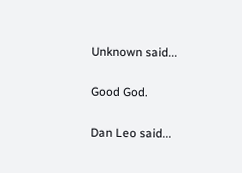Unknown said...

Good God.

Dan Leo said...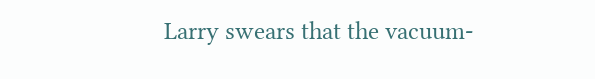Larry swears that the vacuum-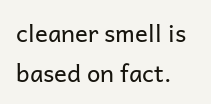cleaner smell is based on fact.